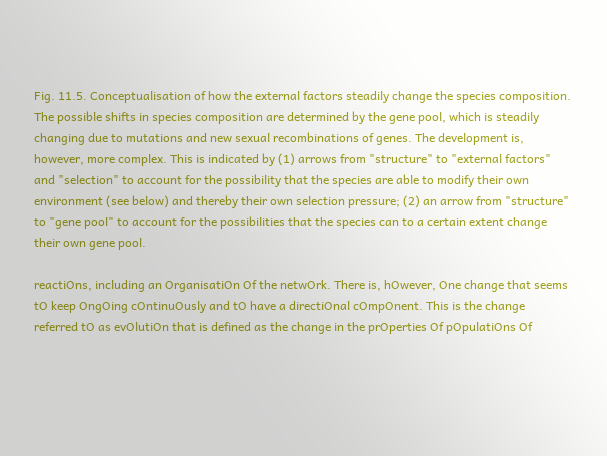Fig. 11.5. Conceptualisation of how the external factors steadily change the species composition. The possible shifts in species composition are determined by the gene pool, which is steadily changing due to mutations and new sexual recombinations of genes. The development is, however, more complex. This is indicated by (1) arrows from "structure" to "external factors" and "selection" to account for the possibility that the species are able to modify their own environment (see below) and thereby their own selection pressure; (2) an arrow from "structure" to "gene pool" to account for the possibilities that the species can to a certain extent change their own gene pool.

reactiOns, including an OrganisatiOn Of the netwOrk. There is, hOwever, One change that seems tO keep OngOing cOntinuOusly and tO have a directiOnal cOmpOnent. This is the change referred tO as evOlutiOn that is defined as the change in the prOperties Of pOpulatiOns Of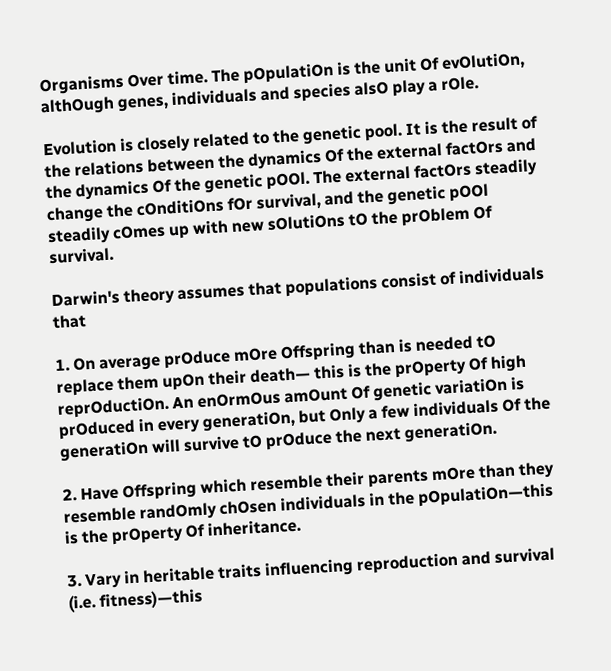Organisms Over time. The pOpulatiOn is the unit Of evOlutiOn, althOugh genes, individuals and species alsO play a rOle.

Evolution is closely related to the genetic pool. It is the result of the relations between the dynamics Of the external factOrs and the dynamics Of the genetic pOOl. The external factOrs steadily change the cOnditiOns fOr survival, and the genetic pOOl steadily cOmes up with new sOlutiOns tO the prOblem Of survival.

Darwin's theory assumes that populations consist of individuals that

1. On average prOduce mOre Offspring than is needed tO replace them upOn their death— this is the prOperty Of high reprOductiOn. An enOrmOus amOunt Of genetic variatiOn is prOduced in every generatiOn, but Only a few individuals Of the generatiOn will survive tO prOduce the next generatiOn.

2. Have Offspring which resemble their parents mOre than they resemble randOmly chOsen individuals in the pOpulatiOn—this is the prOperty Of inheritance.

3. Vary in heritable traits influencing reproduction and survival (i.e. fitness)—this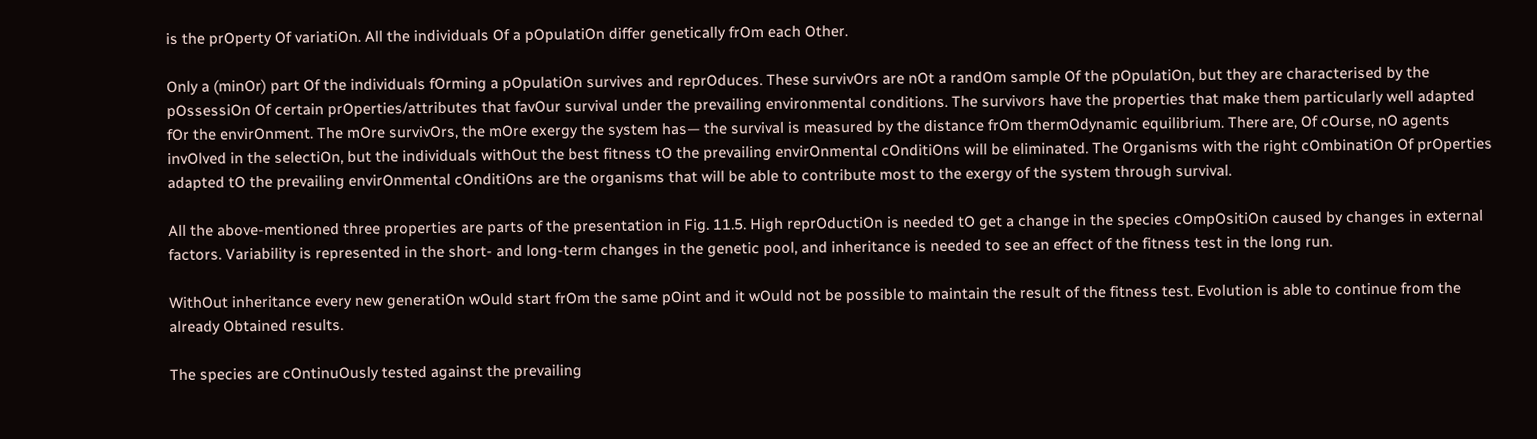is the prOperty Of variatiOn. All the individuals Of a pOpulatiOn differ genetically frOm each Other.

Only a (minOr) part Of the individuals fOrming a pOpulatiOn survives and reprOduces. These survivOrs are nOt a randOm sample Of the pOpulatiOn, but they are characterised by the pOssessiOn Of certain prOperties/attributes that favOur survival under the prevailing environmental conditions. The survivors have the properties that make them particularly well adapted fOr the envirOnment. The mOre survivOrs, the mOre exergy the system has— the survival is measured by the distance frOm thermOdynamic equilibrium. There are, Of cOurse, nO agents invOlved in the selectiOn, but the individuals withOut the best fitness tO the prevailing envirOnmental cOnditiOns will be eliminated. The Organisms with the right cOmbinatiOn Of prOperties adapted tO the prevailing envirOnmental cOnditiOns are the organisms that will be able to contribute most to the exergy of the system through survival.

All the above-mentioned three properties are parts of the presentation in Fig. 11.5. High reprOductiOn is needed tO get a change in the species cOmpOsitiOn caused by changes in external factors. Variability is represented in the short- and long-term changes in the genetic pool, and inheritance is needed to see an effect of the fitness test in the long run.

WithOut inheritance every new generatiOn wOuld start frOm the same pOint and it wOuld not be possible to maintain the result of the fitness test. Evolution is able to continue from the already Obtained results.

The species are cOntinuOusly tested against the prevailing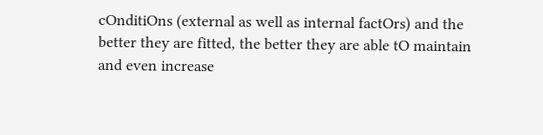cOnditiOns (external as well as internal factOrs) and the better they are fitted, the better they are able tO maintain and even increase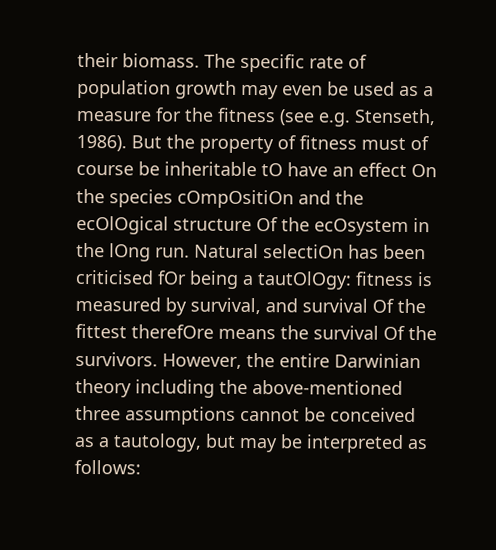their biomass. The specific rate of population growth may even be used as a measure for the fitness (see e.g. Stenseth, 1986). But the property of fitness must of course be inheritable tO have an effect On the species cOmpOsitiOn and the ecOlOgical structure Of the ecOsystem in the lOng run. Natural selectiOn has been criticised fOr being a tautOlOgy: fitness is measured by survival, and survival Of the fittest therefOre means the survival Of the survivors. However, the entire Darwinian theory including the above-mentioned three assumptions cannot be conceived as a tautology, but may be interpreted as follows: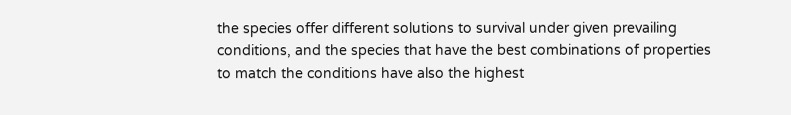the species offer different solutions to survival under given prevailing conditions, and the species that have the best combinations of properties to match the conditions have also the highest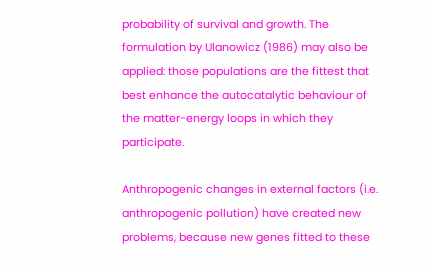probability of survival and growth. The formulation by Ulanowicz (1986) may also be applied: those populations are the fittest that best enhance the autocatalytic behaviour of the matter-energy loops in which they participate.

Anthropogenic changes in external factors (i.e. anthropogenic pollution) have created new problems, because new genes fitted to these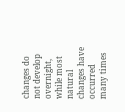changes do not develop overnight, while most natural changes have occurred many times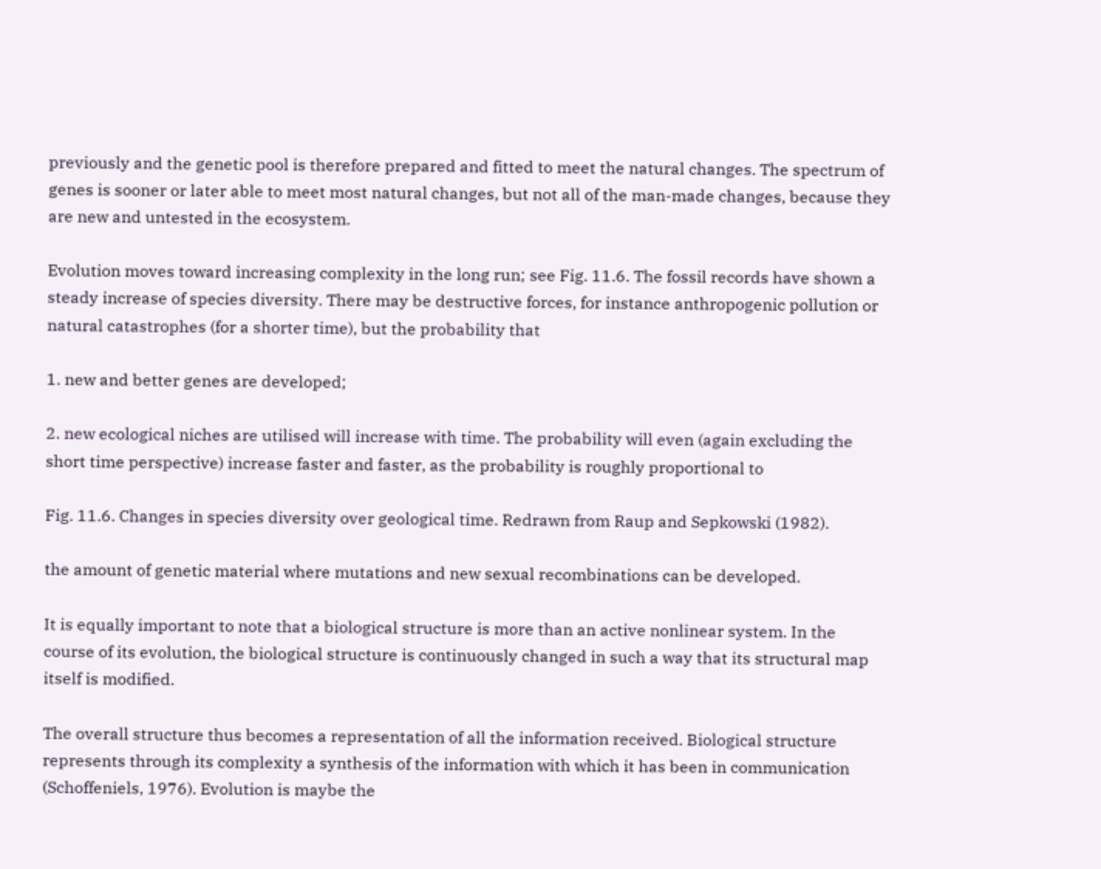previously and the genetic pool is therefore prepared and fitted to meet the natural changes. The spectrum of genes is sooner or later able to meet most natural changes, but not all of the man-made changes, because they are new and untested in the ecosystem.

Evolution moves toward increasing complexity in the long run; see Fig. 11.6. The fossil records have shown a steady increase of species diversity. There may be destructive forces, for instance anthropogenic pollution or natural catastrophes (for a shorter time), but the probability that

1. new and better genes are developed;

2. new ecological niches are utilised will increase with time. The probability will even (again excluding the short time perspective) increase faster and faster, as the probability is roughly proportional to

Fig. 11.6. Changes in species diversity over geological time. Redrawn from Raup and Sepkowski (1982).

the amount of genetic material where mutations and new sexual recombinations can be developed.

It is equally important to note that a biological structure is more than an active nonlinear system. In the course of its evolution, the biological structure is continuously changed in such a way that its structural map itself is modified.

The overall structure thus becomes a representation of all the information received. Biological structure represents through its complexity a synthesis of the information with which it has been in communication (Schoffeniels, 1976). Evolution is maybe the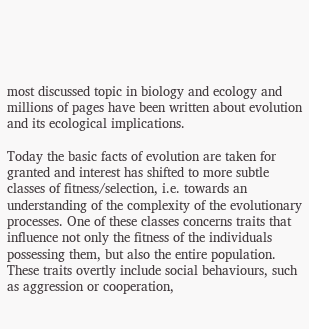most discussed topic in biology and ecology and millions of pages have been written about evolution and its ecological implications.

Today the basic facts of evolution are taken for granted and interest has shifted to more subtle classes of fitness/selection, i.e. towards an understanding of the complexity of the evolutionary processes. One of these classes concerns traits that influence not only the fitness of the individuals possessing them, but also the entire population. These traits overtly include social behaviours, such as aggression or cooperation,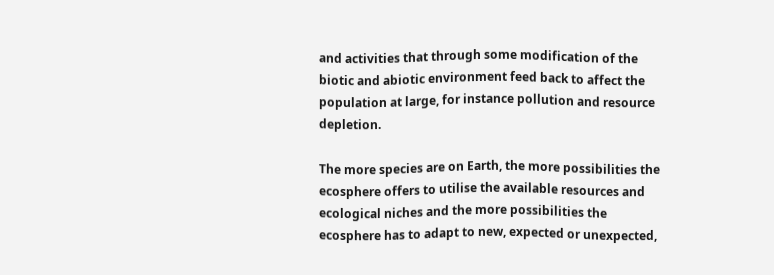and activities that through some modification of the biotic and abiotic environment feed back to affect the population at large, for instance pollution and resource depletion.

The more species are on Earth, the more possibilities the ecosphere offers to utilise the available resources and ecological niches and the more possibilities the ecosphere has to adapt to new, expected or unexpected,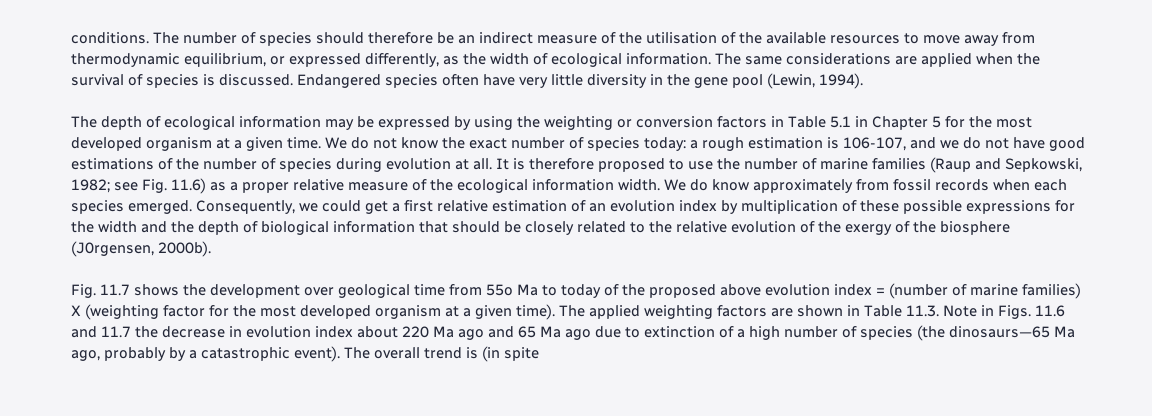conditions. The number of species should therefore be an indirect measure of the utilisation of the available resources to move away from thermodynamic equilibrium, or expressed differently, as the width of ecological information. The same considerations are applied when the survival of species is discussed. Endangered species often have very little diversity in the gene pool (Lewin, 1994).

The depth of ecological information may be expressed by using the weighting or conversion factors in Table 5.1 in Chapter 5 for the most developed organism at a given time. We do not know the exact number of species today: a rough estimation is 106-107, and we do not have good estimations of the number of species during evolution at all. It is therefore proposed to use the number of marine families (Raup and Sepkowski, 1982; see Fig. 11.6) as a proper relative measure of the ecological information width. We do know approximately from fossil records when each species emerged. Consequently, we could get a first relative estimation of an evolution index by multiplication of these possible expressions for the width and the depth of biological information that should be closely related to the relative evolution of the exergy of the biosphere (J0rgensen, 2000b).

Fig. 11.7 shows the development over geological time from 55o Ma to today of the proposed above evolution index = (number of marine families) X (weighting factor for the most developed organism at a given time). The applied weighting factors are shown in Table 11.3. Note in Figs. 11.6 and 11.7 the decrease in evolution index about 220 Ma ago and 65 Ma ago due to extinction of a high number of species (the dinosaurs—65 Ma ago, probably by a catastrophic event). The overall trend is (in spite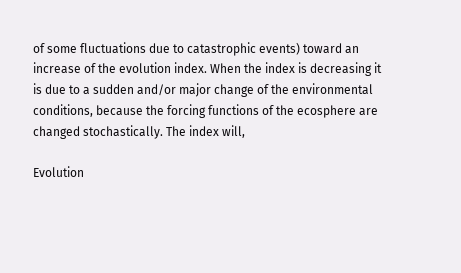of some fluctuations due to catastrophic events) toward an increase of the evolution index. When the index is decreasing it is due to a sudden and/or major change of the environmental conditions, because the forcing functions of the ecosphere are changed stochastically. The index will,

Evolution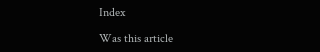Index

Was this article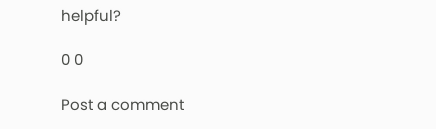helpful?

0 0

Post a comment